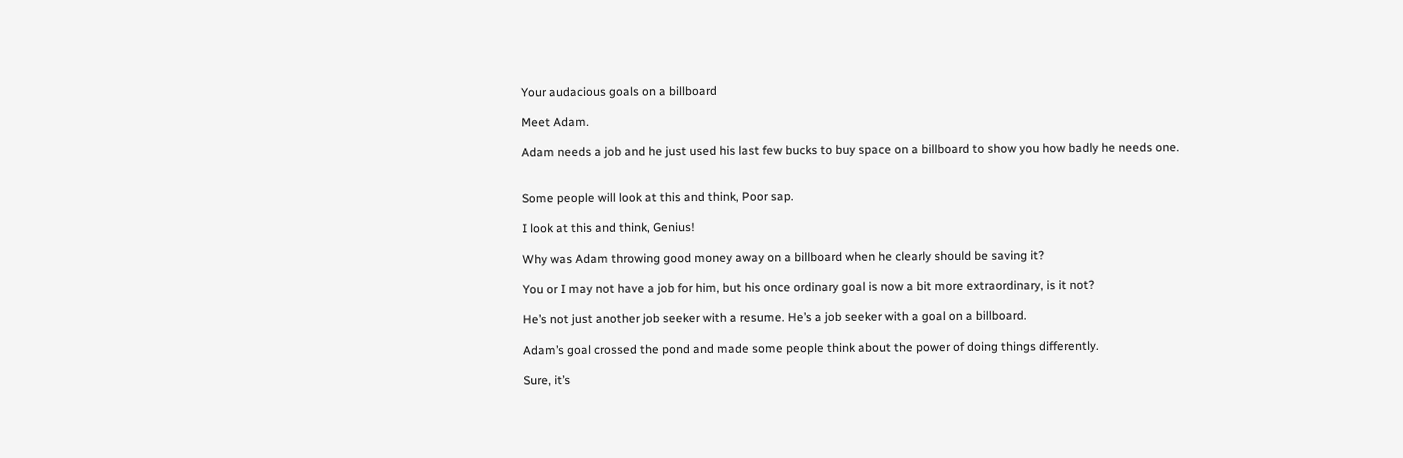Your audacious goals on a billboard

Meet Adam.

Adam needs a job and he just used his last few bucks to buy space on a billboard to show you how badly he needs one.


Some people will look at this and think, Poor sap.

I look at this and think, Genius!

Why was Adam throwing good money away on a billboard when he clearly should be saving it?

You or I may not have a job for him, but his once ordinary goal is now a bit more extraordinary, is it not?

He’s not just another job seeker with a resume. He’s a job seeker with a goal on a billboard.

Adam’s goal crossed the pond and made some people think about the power of doing things differently.

Sure, it’s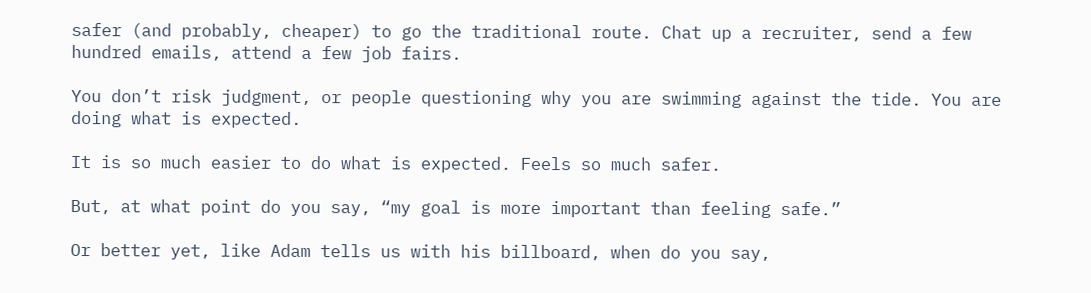safer (and probably, cheaper) to go the traditional route. Chat up a recruiter, send a few hundred emails, attend a few job fairs.

You don’t risk judgment, or people questioning why you are swimming against the tide. You are doing what is expected.

It is so much easier to do what is expected. Feels so much safer.

But, at what point do you say, “my goal is more important than feeling safe.”

Or better yet, like Adam tells us with his billboard, when do you say,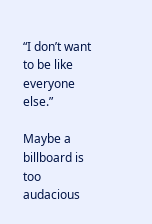“I don’t want to be like everyone else.”

Maybe a billboard is too audacious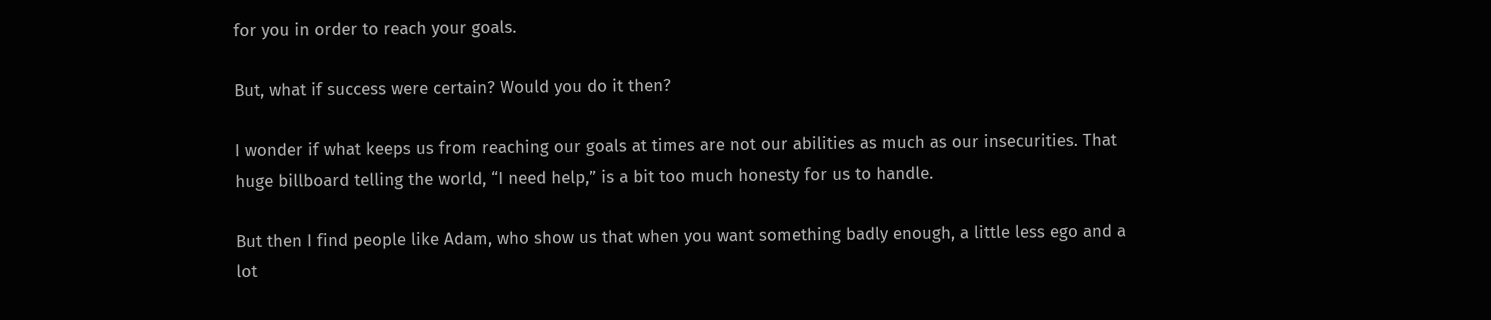for you in order to reach your goals.

But, what if success were certain? Would you do it then?

I wonder if what keeps us from reaching our goals at times are not our abilities as much as our insecurities. That huge billboard telling the world, “I need help,” is a bit too much honesty for us to handle.

But then I find people like Adam, who show us that when you want something badly enough, a little less ego and a lot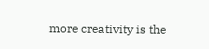more creativity is the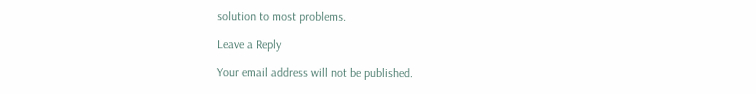solution to most problems.

Leave a Reply

Your email address will not be published.